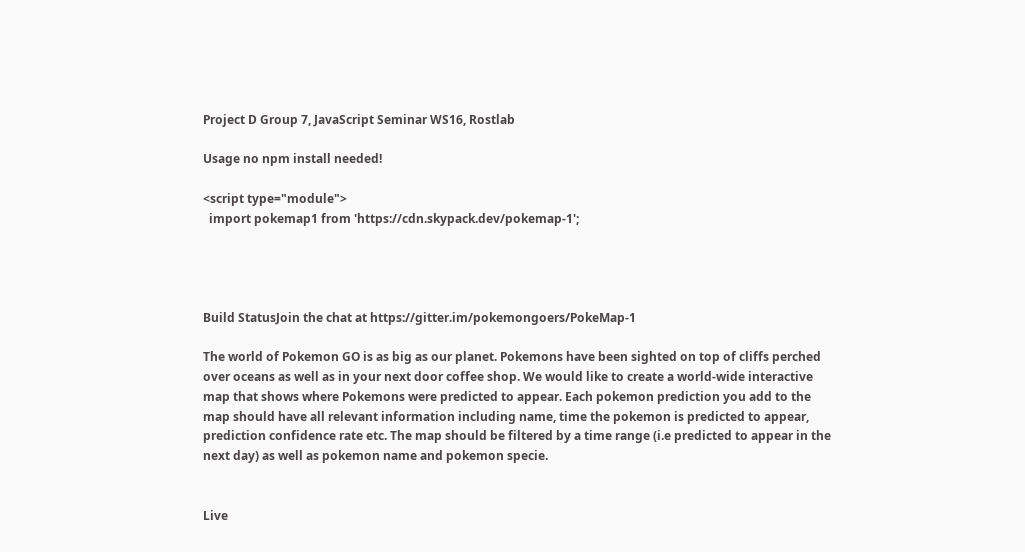Project D Group 7, JavaScript Seminar WS16, Rostlab

Usage no npm install needed!

<script type="module">
  import pokemap1 from 'https://cdn.skypack.dev/pokemap-1';




Build StatusJoin the chat at https://gitter.im/pokemongoers/PokeMap-1

The world of Pokemon GO is as big as our planet. Pokemons have been sighted on top of cliffs perched over oceans as well as in your next door coffee shop. We would like to create a world-wide interactive map that shows where Pokemons were predicted to appear. Each pokemon prediction you add to the map should have all relevant information including name, time the pokemon is predicted to appear, prediction confidence rate etc. The map should be filtered by a time range (i.e predicted to appear in the next day) as well as pokemon name and pokemon specie.


Live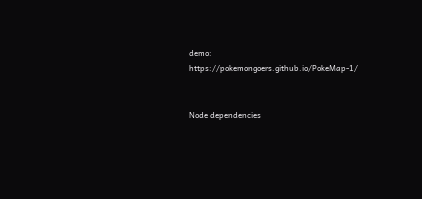demo: https://pokemongoers.github.io/PokeMap-1/


Node dependencies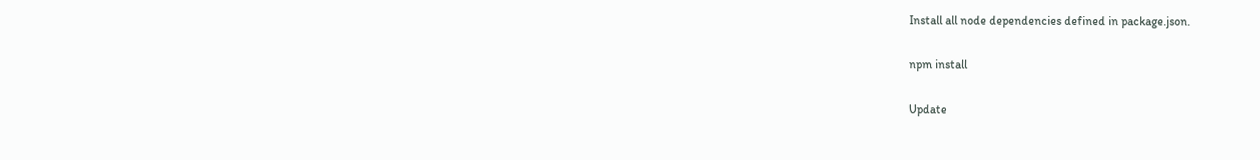Install all node dependencies defined in package.json.

npm install

Update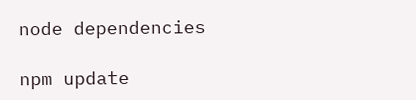node dependencies

npm update